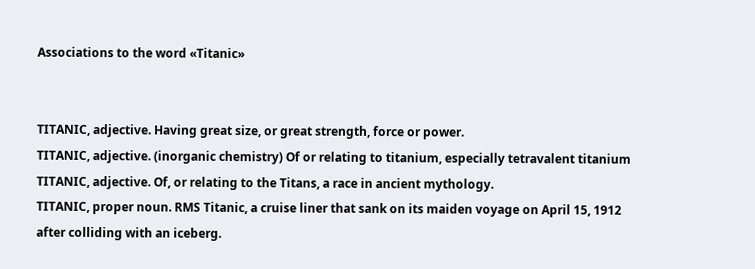Associations to the word «Titanic»


TITANIC, adjective. Having great size, or great strength, force or power.
TITANIC, adjective. (inorganic chemistry) Of or relating to titanium, especially tetravalent titanium
TITANIC, adjective. Of, or relating to the Titans, a race in ancient mythology.
TITANIC, proper noun. RMS Titanic, a cruise liner that sank on its maiden voyage on April 15, 1912 after colliding with an iceberg.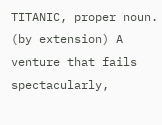TITANIC, proper noun. (by extension) A venture that fails spectacularly,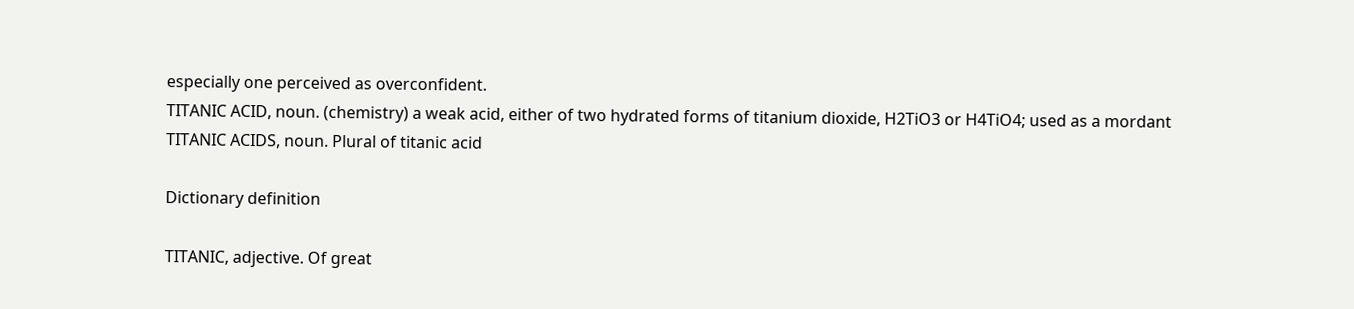especially one perceived as overconfident.
TITANIC ACID, noun. (chemistry) a weak acid, either of two hydrated forms of titanium dioxide, H2TiO3 or H4TiO4; used as a mordant
TITANIC ACIDS, noun. Plural of titanic acid

Dictionary definition

TITANIC, adjective. Of great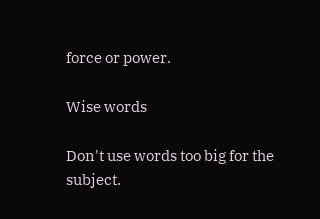force or power.

Wise words

Don't use words too big for the subject.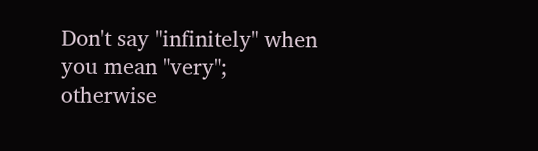Don't say "infinitely" when you mean "very"; otherwise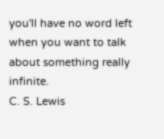you'll have no word left when you want to talk about something really infinite.
C. S. Lewis